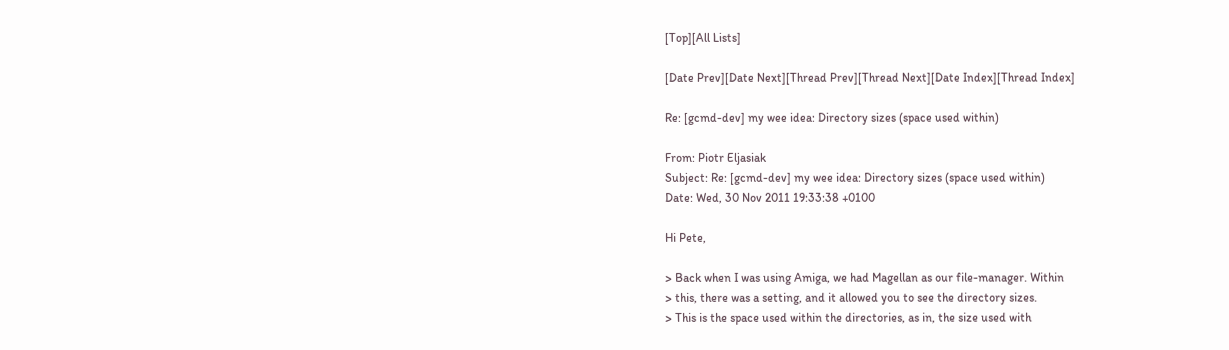[Top][All Lists]

[Date Prev][Date Next][Thread Prev][Thread Next][Date Index][Thread Index]

Re: [gcmd-dev] my wee idea: Directory sizes (space used within)

From: Piotr Eljasiak
Subject: Re: [gcmd-dev] my wee idea: Directory sizes (space used within)
Date: Wed, 30 Nov 2011 19:33:38 +0100

Hi Pete,

> Back when I was using Amiga, we had Magellan as our file-manager. Within
> this, there was a setting, and it allowed you to see the directory sizes.
> This is the space used within the directories, as in, the size used with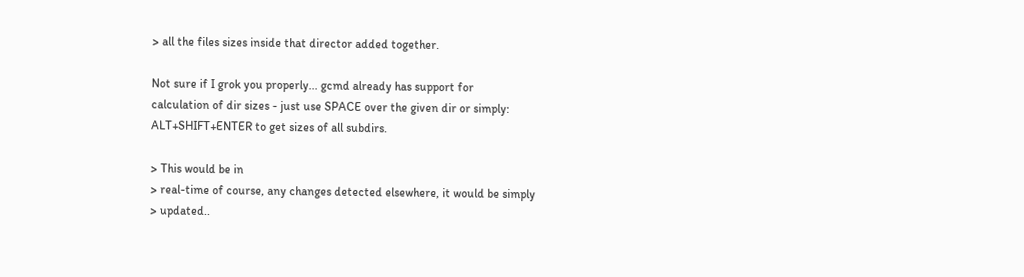> all the files sizes inside that director added together.

Not sure if I grok you properly... gcmd already has support for
calculation of dir sizes - just use SPACE over the given dir or simply:
ALT+SHIFT+ENTER to get sizes of all subdirs.

> This would be in
> real-time of course, any changes detected elsewhere, it would be simply
> updated..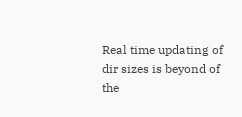Real time updating of dir sizes is beyond of the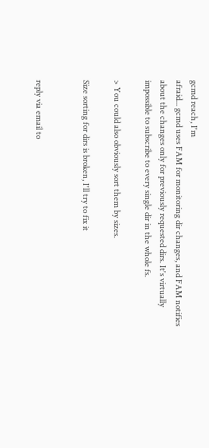gcmd reach, I'm
afraid... gcmd uses FAM for monitoring dir changes, and FAM notifies
about the changes only for previously requested dirs. It's virtually
impossible to subscribe to every single dir in the whole fs.

> You could also obviously sort them by sizes.

Size sorting for dirs is broken, I'll try to fix it


reply via email to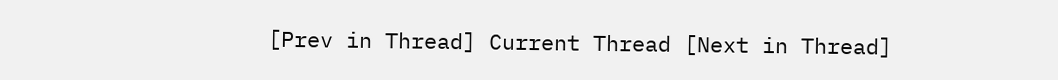[Prev in Thread] Current Thread [Next in Thread]